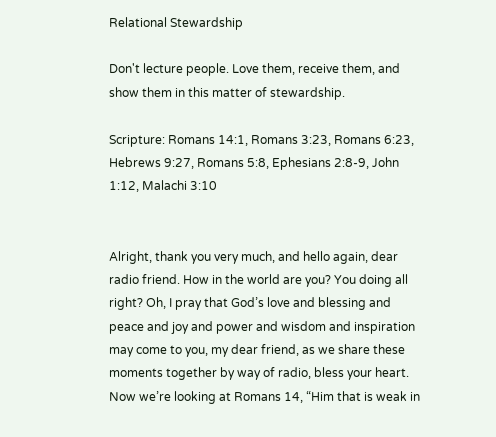Relational Stewardship

Don't lecture people. Love them, receive them, and show them in this matter of stewardship.

Scripture: Romans 14:1, Romans 3:23, Romans 6:23, Hebrews 9:27, Romans 5:8, Ephesians 2:8-9, John 1:12, Malachi 3:10


Alright, thank you very much, and hello again, dear radio friend. How in the world are you? You doing all right? Oh, I pray that God’s love and blessing and peace and joy and power and wisdom and inspiration may come to you, my dear friend, as we share these moments together by way of radio, bless your heart. Now we’re looking at Romans 14, “Him that is weak in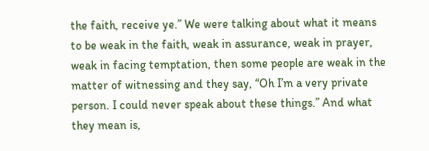the faith, receive ye.” We were talking about what it means to be weak in the faith, weak in assurance, weak in prayer, weak in facing temptation, then some people are weak in the matter of witnessing and they say, “Oh I’m a very private person. I could never speak about these things.” And what they mean is,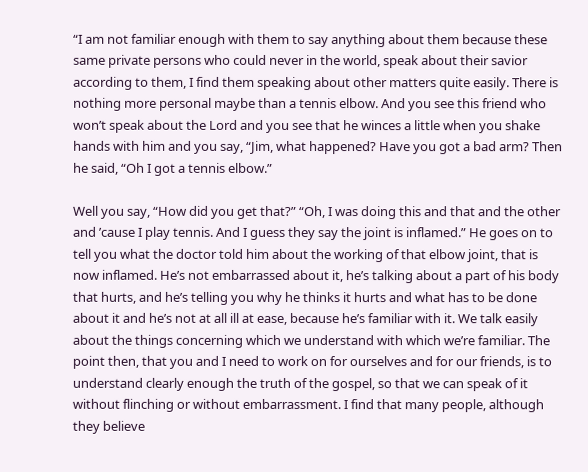“I am not familiar enough with them to say anything about them because these same private persons who could never in the world, speak about their savior according to them, I find them speaking about other matters quite easily. There is nothing more personal maybe than a tennis elbow. And you see this friend who won’t speak about the Lord and you see that he winces a little when you shake hands with him and you say, “Jim, what happened? Have you got a bad arm? Then he said, “Oh I got a tennis elbow.”

Well you say, “How did you get that?” “Oh, I was doing this and that and the other and ’cause I play tennis. And I guess they say the joint is inflamed.” He goes on to tell you what the doctor told him about the working of that elbow joint, that is now inflamed. He’s not embarrassed about it, he’s talking about a part of his body that hurts, and he’s telling you why he thinks it hurts and what has to be done about it and he’s not at all ill at ease, because he’s familiar with it. We talk easily about the things concerning which we understand with which we’re familiar. The point then, that you and I need to work on for ourselves and for our friends, is to understand clearly enough the truth of the gospel, so that we can speak of it without flinching or without embarrassment. I find that many people, although they believe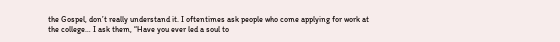the Gospel, don’t really understand it. I oftentimes ask people who come applying for work at the college… I ask them, “Have you ever led a soul to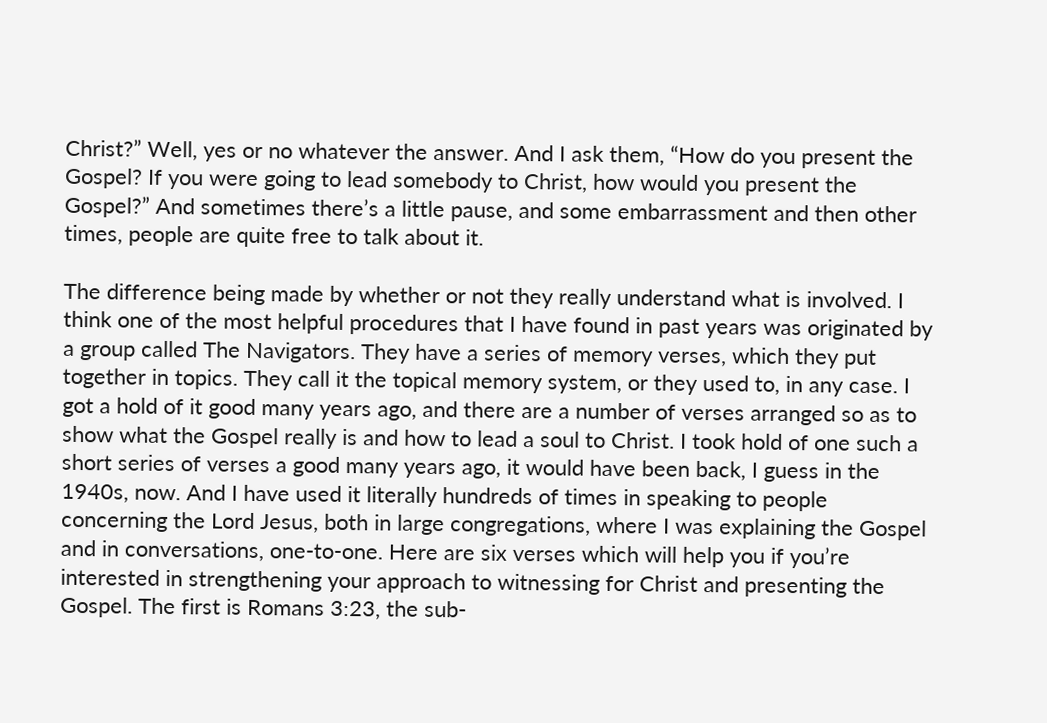Christ?” Well, yes or no whatever the answer. And I ask them, “How do you present the Gospel? If you were going to lead somebody to Christ, how would you present the Gospel?” And sometimes there’s a little pause, and some embarrassment and then other times, people are quite free to talk about it.

The difference being made by whether or not they really understand what is involved. I think one of the most helpful procedures that I have found in past years was originated by a group called The Navigators. They have a series of memory verses, which they put together in topics. They call it the topical memory system, or they used to, in any case. I got a hold of it good many years ago, and there are a number of verses arranged so as to show what the Gospel really is and how to lead a soul to Christ. I took hold of one such a short series of verses a good many years ago, it would have been back, I guess in the 1940s, now. And I have used it literally hundreds of times in speaking to people concerning the Lord Jesus, both in large congregations, where I was explaining the Gospel and in conversations, one-to-one. Here are six verses which will help you if you’re interested in strengthening your approach to witnessing for Christ and presenting the Gospel. The first is Romans 3:23, the sub-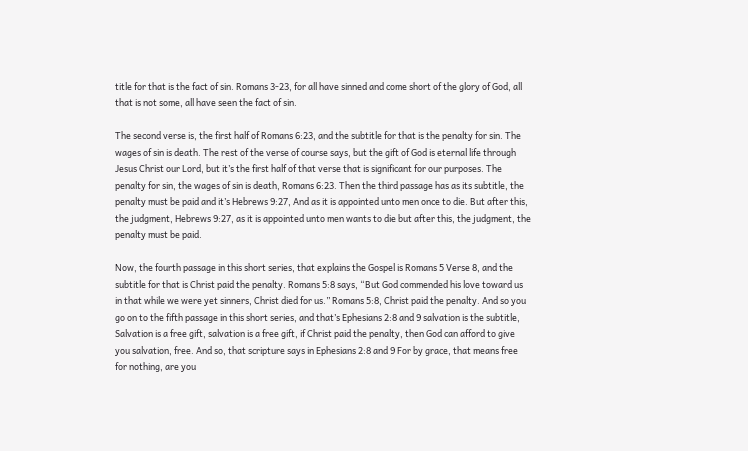title for that is the fact of sin. Romans 3-23, for all have sinned and come short of the glory of God, all that is not some, all have seen the fact of sin.

The second verse is, the first half of Romans 6:23, and the subtitle for that is the penalty for sin. The wages of sin is death. The rest of the verse of course says, but the gift of God is eternal life through Jesus Christ our Lord, but it’s the first half of that verse that is significant for our purposes. The penalty for sin, the wages of sin is death, Romans 6:23. Then the third passage has as its subtitle, the penalty must be paid and it’s Hebrews 9:27, And as it is appointed unto men once to die. But after this, the judgment, Hebrews 9:27, as it is appointed unto men wants to die but after this, the judgment, the penalty must be paid.

Now, the fourth passage in this short series, that explains the Gospel is Romans 5 Verse 8, and the subtitle for that is Christ paid the penalty. Romans 5:8 says, “But God commended his love toward us in that while we were yet sinners, Christ died for us.” Romans 5:8, Christ paid the penalty. And so you go on to the fifth passage in this short series, and that’s Ephesians 2:8 and 9 salvation is the subtitle, Salvation is a free gift, salvation is a free gift, if Christ paid the penalty, then God can afford to give you salvation, free. And so, that scripture says in Ephesians 2:8 and 9 For by grace, that means free for nothing, are you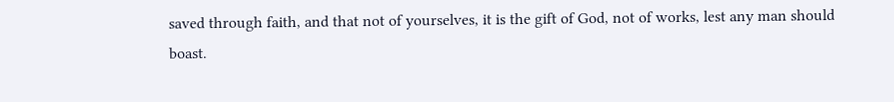saved through faith, and that not of yourselves, it is the gift of God, not of works, lest any man should boast.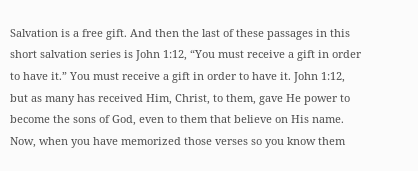Salvation is a free gift. And then the last of these passages in this short salvation series is John 1:12, “You must receive a gift in order to have it.” You must receive a gift in order to have it. John 1:12, but as many has received Him, Christ, to them, gave He power to become the sons of God, even to them that believe on His name. Now, when you have memorized those verses so you know them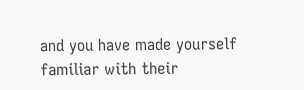and you have made yourself familiar with their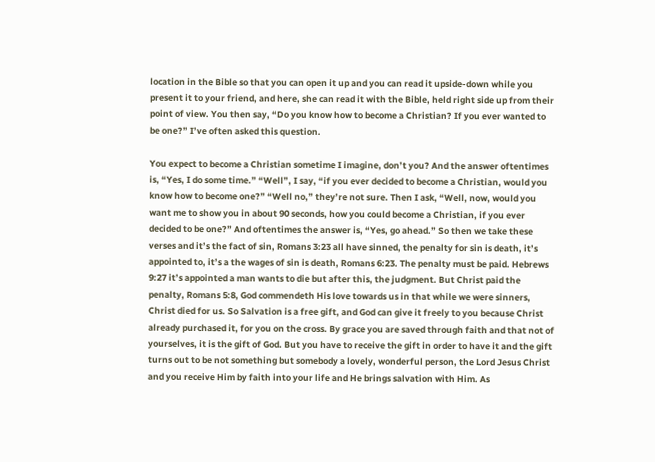location in the Bible so that you can open it up and you can read it upside-down while you present it to your friend, and here, she can read it with the Bible, held right side up from their point of view. You then say, “Do you know how to become a Christian? If you ever wanted to be one?” I’ve often asked this question.

You expect to become a Christian sometime I imagine, don’t you? And the answer oftentimes is, “Yes, I do some time.” “Well”, I say, “if you ever decided to become a Christian, would you know how to become one?” “Well no,” they’re not sure. Then I ask, “Well, now, would you want me to show you in about 90 seconds, how you could become a Christian, if you ever decided to be one?” And oftentimes the answer is, “Yes, go ahead.” So then we take these verses and it’s the fact of sin, Romans 3:23 all have sinned, the penalty for sin is death, it’s appointed to, it’s a the wages of sin is death, Romans 6:23. The penalty must be paid. Hebrews 9:27 it’s appointed a man wants to die but after this, the judgment. But Christ paid the penalty, Romans 5:8, God commendeth His love towards us in that while we were sinners, Christ died for us. So Salvation is a free gift, and God can give it freely to you because Christ already purchased it, for you on the cross. By grace you are saved through faith and that not of yourselves, it is the gift of God. But you have to receive the gift in order to have it and the gift turns out to be not something but somebody a lovely, wonderful person, the Lord Jesus Christ and you receive Him by faith into your life and He brings salvation with Him. As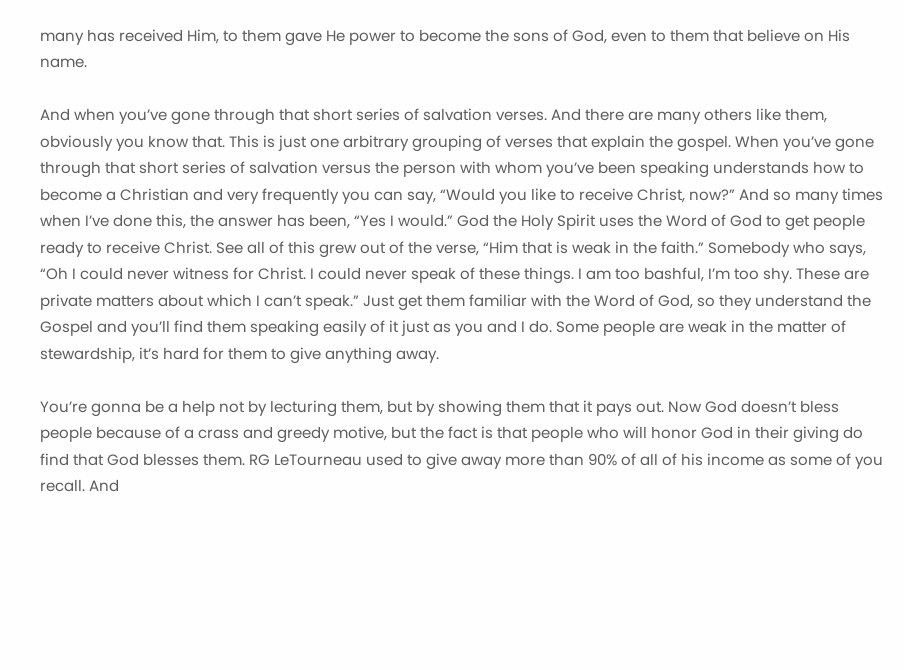many has received Him, to them gave He power to become the sons of God, even to them that believe on His name.

And when you’ve gone through that short series of salvation verses. And there are many others like them, obviously you know that. This is just one arbitrary grouping of verses that explain the gospel. When you’ve gone through that short series of salvation versus the person with whom you’ve been speaking understands how to become a Christian and very frequently you can say, “Would you like to receive Christ, now?” And so many times when I’ve done this, the answer has been, “Yes I would.” God the Holy Spirit uses the Word of God to get people ready to receive Christ. See all of this grew out of the verse, “Him that is weak in the faith.” Somebody who says, “Oh I could never witness for Christ. I could never speak of these things. I am too bashful, I’m too shy. These are private matters about which I can’t speak.” Just get them familiar with the Word of God, so they understand the Gospel and you’ll find them speaking easily of it just as you and I do. Some people are weak in the matter of stewardship, it’s hard for them to give anything away.

You’re gonna be a help not by lecturing them, but by showing them that it pays out. Now God doesn’t bless people because of a crass and greedy motive, but the fact is that people who will honor God in their giving do find that God blesses them. RG LeTourneau used to give away more than 90% of all of his income as some of you recall. And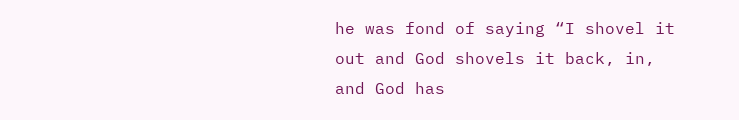he was fond of saying “I shovel it out and God shovels it back, in, and God has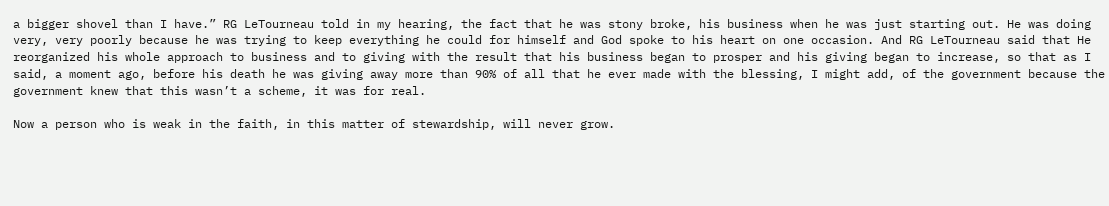a bigger shovel than I have.” RG LeTourneau told in my hearing, the fact that he was stony broke, his business when he was just starting out. He was doing very, very poorly because he was trying to keep everything he could for himself and God spoke to his heart on one occasion. And RG LeTourneau said that He reorganized his whole approach to business and to giving with the result that his business began to prosper and his giving began to increase, so that as I said, a moment ago, before his death he was giving away more than 90% of all that he ever made with the blessing, I might add, of the government because the government knew that this wasn’t a scheme, it was for real.

Now a person who is weak in the faith, in this matter of stewardship, will never grow.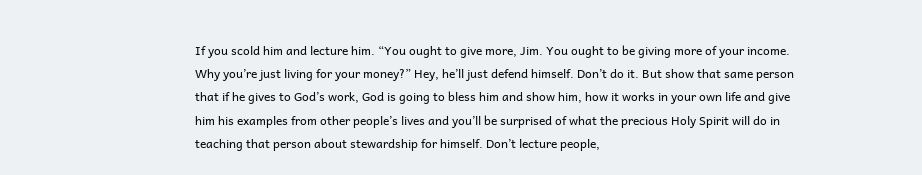If you scold him and lecture him. “You ought to give more, Jim. You ought to be giving more of your income. Why you’re just living for your money?” Hey, he’ll just defend himself. Don’t do it. But show that same person that if he gives to God’s work, God is going to bless him and show him, how it works in your own life and give him his examples from other people’s lives and you’ll be surprised of what the precious Holy Spirit will do in teaching that person about stewardship for himself. Don’t lecture people,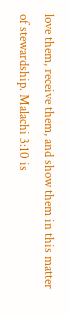love them, receive them, and show them in this matter of stewardship. Malachi 3:10 is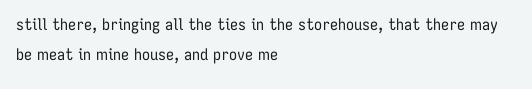still there, bringing all the ties in the storehouse, that there may be meat in mine house, and prove me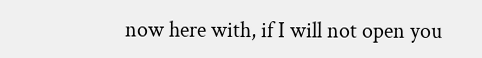now here with, if I will not open you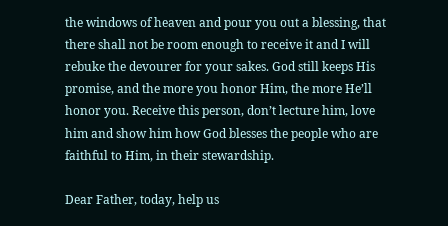the windows of heaven and pour you out a blessing, that there shall not be room enough to receive it and I will rebuke the devourer for your sakes. God still keeps His promise, and the more you honor Him, the more He’ll honor you. Receive this person, don’t lecture him, love him and show him how God blesses the people who are faithful to Him, in their stewardship.

Dear Father, today, help us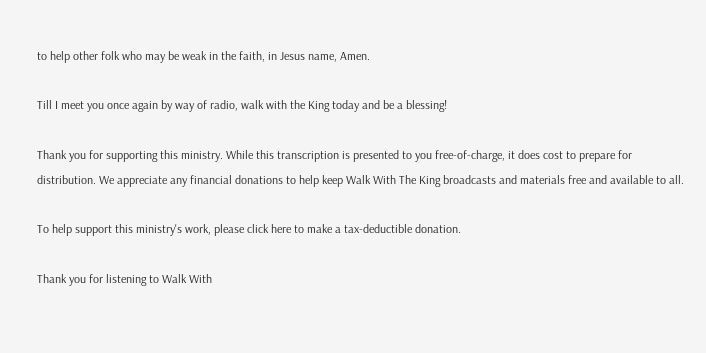to help other folk who may be weak in the faith, in Jesus name, Amen.

Till I meet you once again by way of radio, walk with the King today and be a blessing!

Thank you for supporting this ministry. While this transcription is presented to you free-of-charge, it does cost to prepare for distribution. We appreciate any financial donations to help keep Walk With The King broadcasts and materials free and available to all.

To help support this ministry's work, please click here to make a tax-deductible donation.

Thank you for listening to Walk With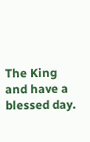The King and have a blessed day.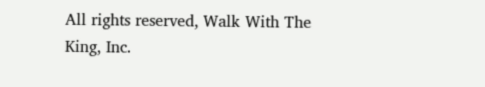All rights reserved, Walk With The King, Inc.